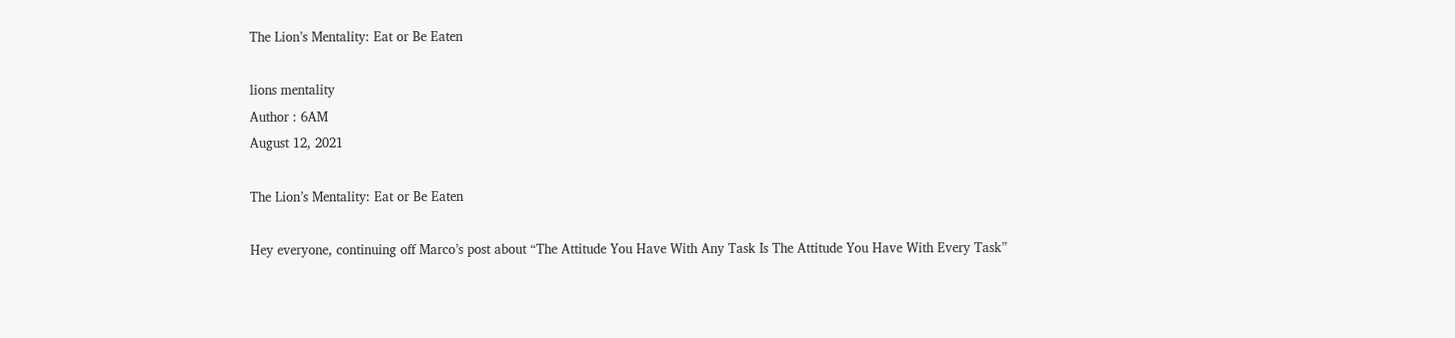The Lion’s Mentality: Eat or Be Eaten

lions mentality
Author : 6AM
August 12, 2021

The Lion’s Mentality: Eat or Be Eaten

Hey everyone, continuing off Marco’s post about “The Attitude You Have With Any Task Is The Attitude You Have With Every Task”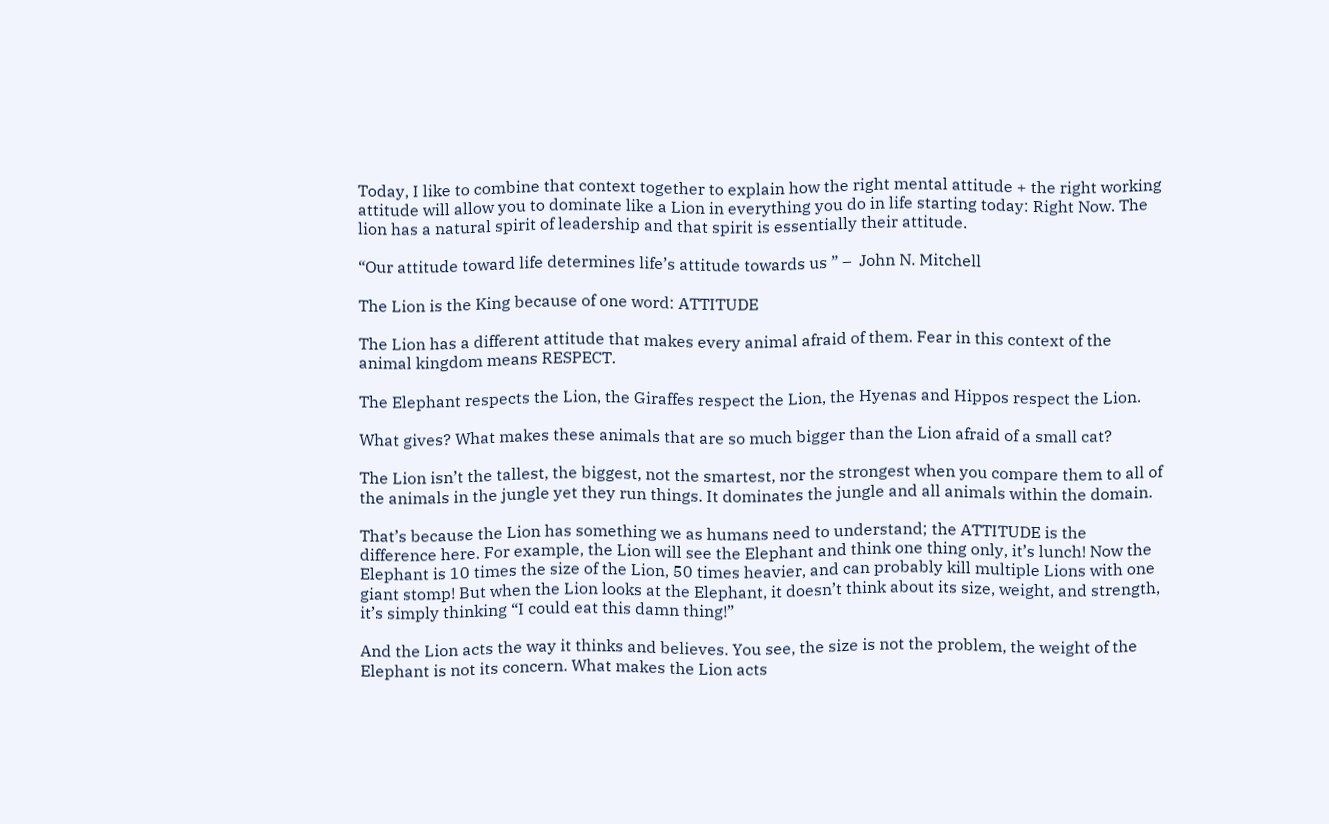Today, I like to combine that context together to explain how the right mental attitude + the right working attitude will allow you to dominate like a Lion in everything you do in life starting today: Right Now. The lion has a natural spirit of leadership and that spirit is essentially their attitude.

“Our attitude toward life determines life’s attitude towards us ” –  John N. Mitchell

The Lion is the King because of one word: ATTITUDE

The Lion has a different attitude that makes every animal afraid of them. Fear in this context of the animal kingdom means RESPECT.

The Elephant respects the Lion, the Giraffes respect the Lion, the Hyenas and Hippos respect the Lion.

What gives? What makes these animals that are so much bigger than the Lion afraid of a small cat?

The Lion isn’t the tallest, the biggest, not the smartest, nor the strongest when you compare them to all of the animals in the jungle yet they run things. It dominates the jungle and all animals within the domain.

That’s because the Lion has something we as humans need to understand; the ATTITUDE is the difference here. For example, the Lion will see the Elephant and think one thing only, it’s lunch! Now the Elephant is 10 times the size of the Lion, 50 times heavier, and can probably kill multiple Lions with one giant stomp! But when the Lion looks at the Elephant, it doesn’t think about its size, weight, and strength, it’s simply thinking “I could eat this damn thing!”

And the Lion acts the way it thinks and believes. You see, the size is not the problem, the weight of the Elephant is not its concern. What makes the Lion acts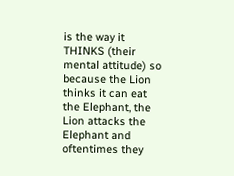is the way it THINKS (their mental attitude) so because the Lion thinks it can eat the Elephant, the Lion attacks the Elephant and oftentimes they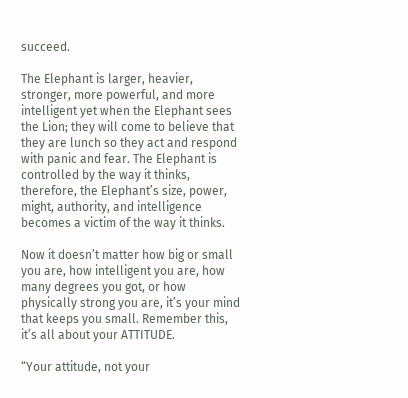succeed.

The Elephant is larger, heavier, stronger, more powerful, and more intelligent yet when the Elephant sees the Lion; they will come to believe that they are lunch so they act and respond with panic and fear. The Elephant is controlled by the way it thinks, therefore, the Elephant’s size, power, might, authority, and intelligence becomes a victim of the way it thinks.

Now it doesn’t matter how big or small you are, how intelligent you are, how many degrees you got, or how physically strong you are, it’s your mind that keeps you small. Remember this, it’s all about your ATTITUDE.

“Your attitude, not your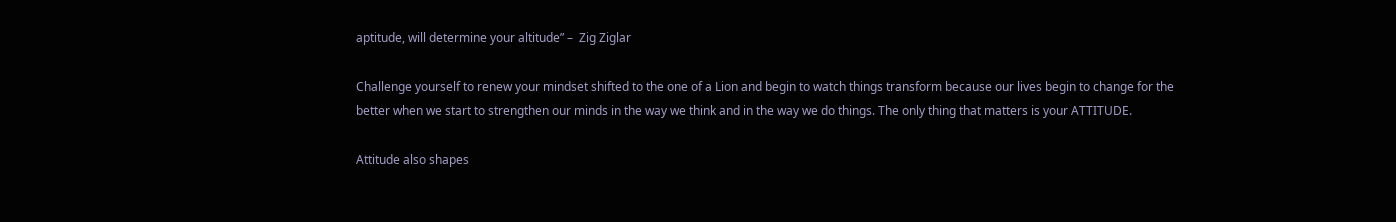aptitude, will determine your altitude” –  Zig Ziglar

Challenge yourself to renew your mindset shifted to the one of a Lion and begin to watch things transform because our lives begin to change for the better when we start to strengthen our minds in the way we think and in the way we do things. The only thing that matters is your ATTITUDE.

Attitude also shapes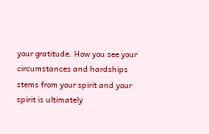your gratitude. How you see your circumstances and hardships stems from your spirit and your spirit is ultimately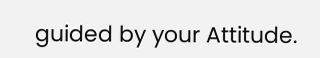guided by your Attitude.